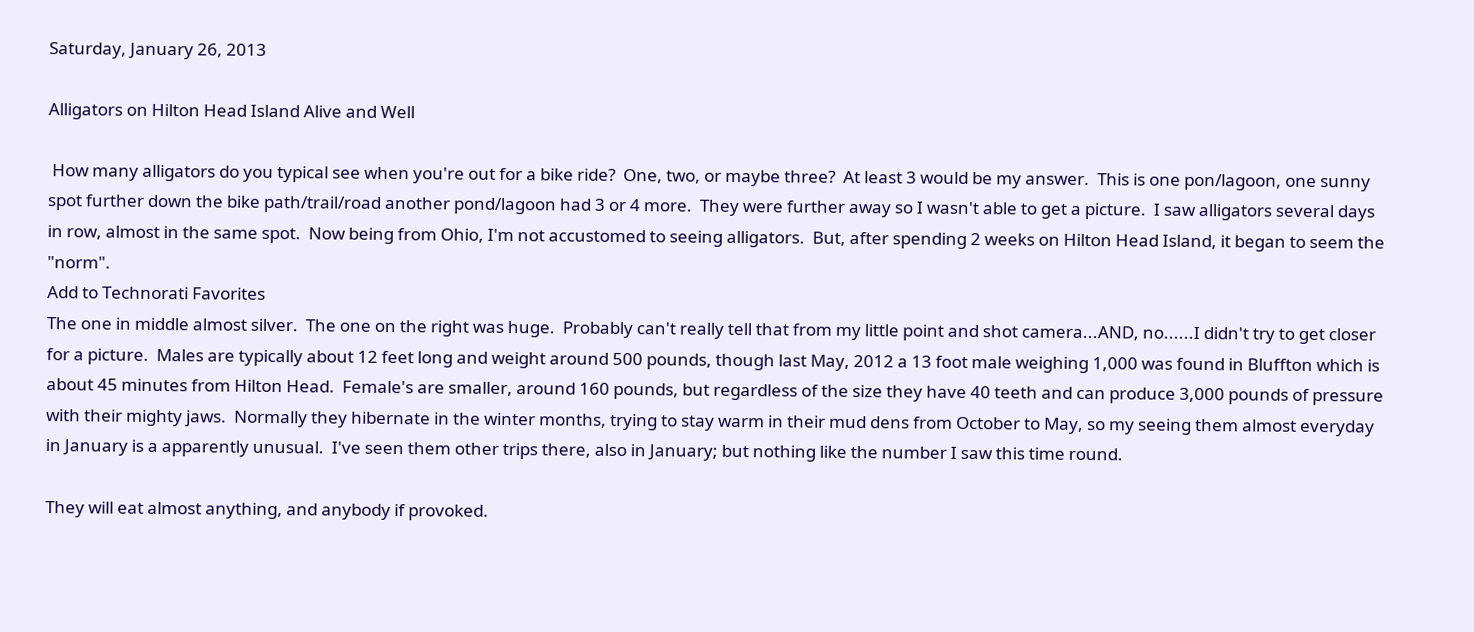Saturday, January 26, 2013

Alligators on Hilton Head Island Alive and Well

 How many alligators do you typical see when you're out for a bike ride?  One, two, or maybe three?  At least 3 would be my answer.  This is one pon/lagoon, one sunny spot further down the bike path/trail/road another pond/lagoon had 3 or 4 more.  They were further away so I wasn't able to get a picture.  I saw alligators several days in row, almost in the same spot.  Now being from Ohio, I'm not accustomed to seeing alligators.  But, after spending 2 weeks on Hilton Head Island, it began to seem the "norm".
Add to Technorati Favorites
The one in middle almost silver.  The one on the right was huge.  Probably can't really tell that from my little point and shot camera...AND, no......I didn't try to get closer for a picture.  Males are typically about 12 feet long and weight around 500 pounds, though last May, 2012 a 13 foot male weighing 1,000 was found in Bluffton which is about 45 minutes from Hilton Head.  Female's are smaller, around 160 pounds, but regardless of the size they have 40 teeth and can produce 3,000 pounds of pressure with their mighty jaws.  Normally they hibernate in the winter months, trying to stay warm in their mud dens from October to May, so my seeing them almost everyday in January is a apparently unusual.  I've seen them other trips there, also in January; but nothing like the number I saw this time round.

They will eat almost anything, and anybody if provoked.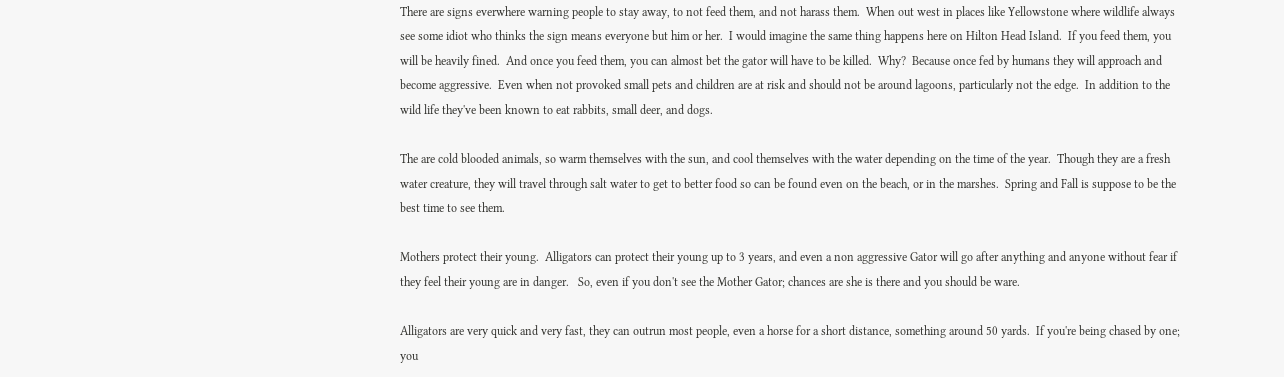There are signs everwhere warning people to stay away, to not feed them, and not harass them.  When out west in places like Yellowstone where wildlife always see some idiot who thinks the sign means everyone but him or her.  I would imagine the same thing happens here on Hilton Head Island.  If you feed them, you will be heavily fined.  And once you feed them, you can almost bet the gator will have to be killed.  Why?  Because once fed by humans they will approach and become aggressive.  Even when not provoked small pets and children are at risk and should not be around lagoons, particularly not the edge.  In addition to the wild life they've been known to eat rabbits, small deer, and dogs.

The are cold blooded animals, so warm themselves with the sun, and cool themselves with the water depending on the time of the year.  Though they are a fresh water creature, they will travel through salt water to get to better food so can be found even on the beach, or in the marshes.  Spring and Fall is suppose to be the best time to see them.

Mothers protect their young.  Alligators can protect their young up to 3 years, and even a non aggressive Gator will go after anything and anyone without fear if they feel their young are in danger.   So, even if you don't see the Mother Gator; chances are she is there and you should be ware.

Alligators are very quick and very fast, they can outrun most people, even a horse for a short distance, something around 50 yards.  If you're being chased by one; you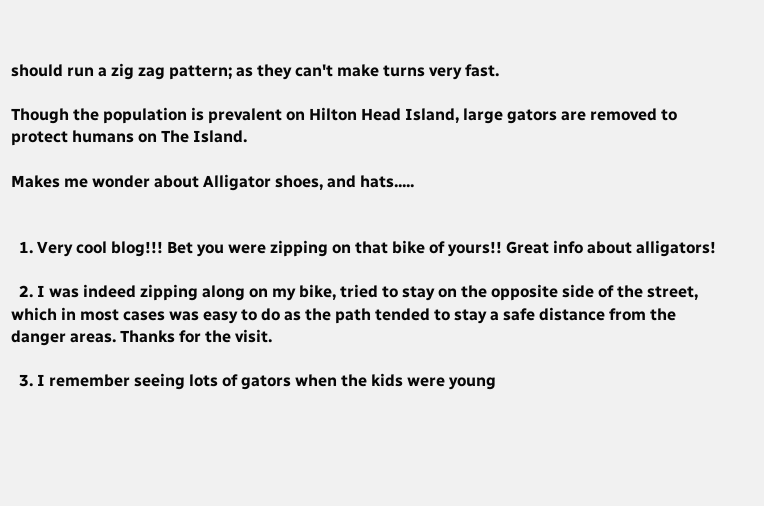should run a zig zag pattern; as they can't make turns very fast.

Though the population is prevalent on Hilton Head Island, large gators are removed to protect humans on The Island.

Makes me wonder about Alligator shoes, and hats.....


  1. Very cool blog!!! Bet you were zipping on that bike of yours!! Great info about alligators!

  2. I was indeed zipping along on my bike, tried to stay on the opposite side of the street, which in most cases was easy to do as the path tended to stay a safe distance from the danger areas. Thanks for the visit.

  3. I remember seeing lots of gators when the kids were young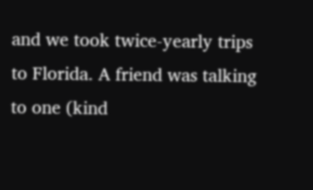and we took twice-yearly trips to Florida. A friend was talking to one (kind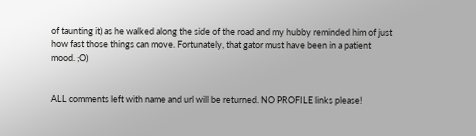of taunting it) as he walked along the side of the road and my hubby reminded him of just how fast those things can move. Fortunately, that gator must have been in a patient mood. ;O)


ALL comments left with name and url will be returned. NO PROFILE links please!